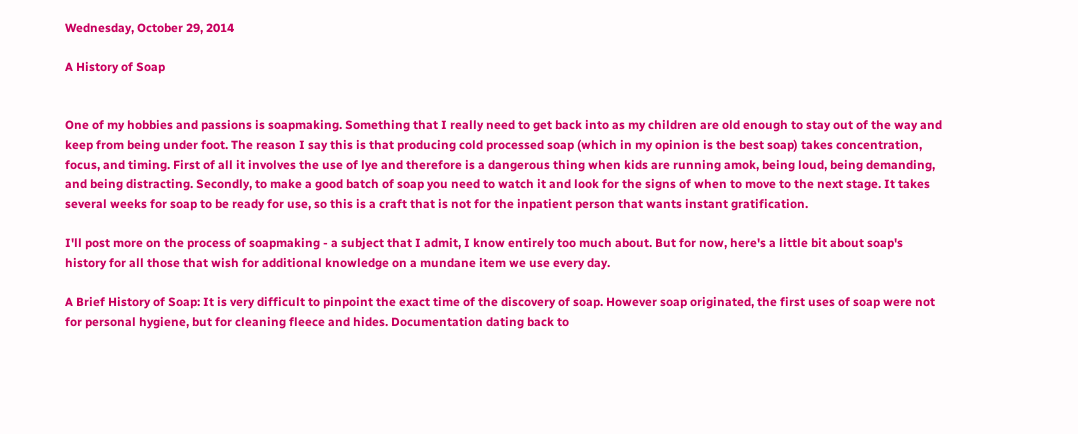Wednesday, October 29, 2014

A History of Soap


One of my hobbies and passions is soapmaking. Something that I really need to get back into as my children are old enough to stay out of the way and keep from being under foot. The reason I say this is that producing cold processed soap (which in my opinion is the best soap) takes concentration, focus, and timing. First of all it involves the use of lye and therefore is a dangerous thing when kids are running amok, being loud, being demanding, and being distracting. Secondly, to make a good batch of soap you need to watch it and look for the signs of when to move to the next stage. It takes several weeks for soap to be ready for use, so this is a craft that is not for the inpatient person that wants instant gratification.

I'll post more on the process of soapmaking - a subject that I admit, I know entirely too much about. But for now, here's a little bit about soap's history for all those that wish for additional knowledge on a mundane item we use every day.

A Brief History of Soap: It is very difficult to pinpoint the exact time of the discovery of soap. However soap originated, the first uses of soap were not for personal hygiene, but for cleaning fleece and hides. Documentation dating back to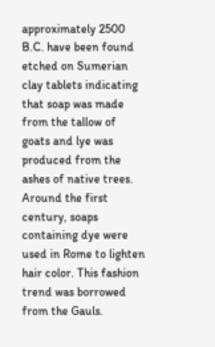approximately 2500 B.C. have been found etched on Sumerian clay tablets indicating that soap was made from the tallow of goats and lye was produced from the ashes of native trees. Around the first century, soaps containing dye were used in Rome to lighten hair color. This fashion trend was borrowed from the Gauls.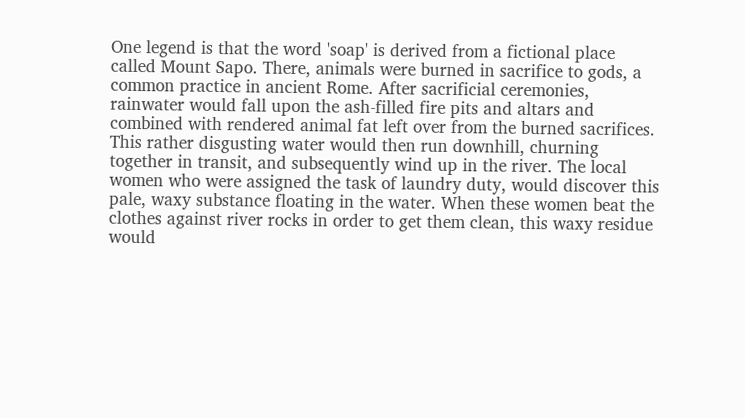One legend is that the word 'soap' is derived from a fictional place called Mount Sapo. There, animals were burned in sacrifice to gods, a common practice in ancient Rome. After sacrificial ceremonies, rainwater would fall upon the ash-filled fire pits and altars and combined with rendered animal fat left over from the burned sacrifices. This rather disgusting water would then run downhill, churning together in transit, and subsequently wind up in the river. The local women who were assigned the task of laundry duty, would discover this pale, waxy substance floating in the water. When these women beat the clothes against river rocks in order to get them clean, this waxy residue would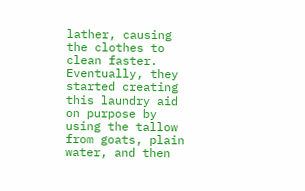lather, causing the clothes to clean faster. Eventually, they started creating this laundry aid on purpose by using the tallow from goats, plain water, and then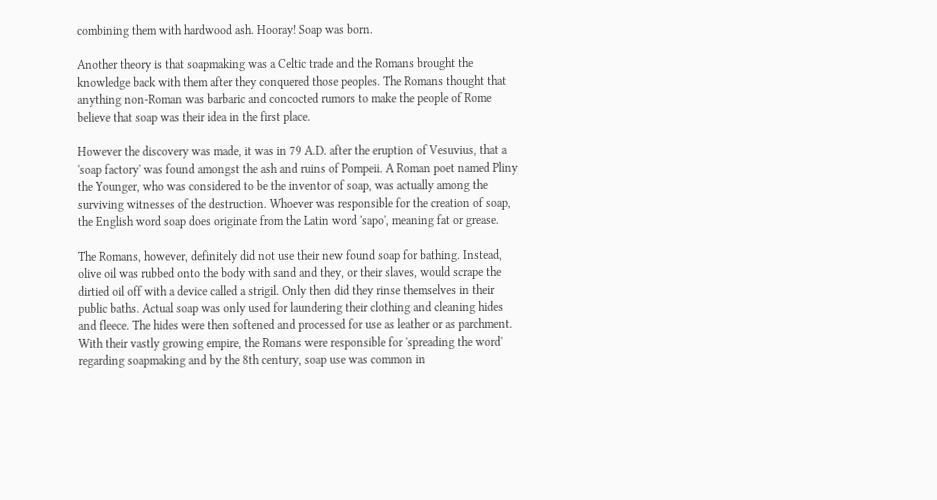combining them with hardwood ash. Hooray! Soap was born.

Another theory is that soapmaking was a Celtic trade and the Romans brought the knowledge back with them after they conquered those peoples. The Romans thought that anything non-Roman was barbaric and concocted rumors to make the people of Rome believe that soap was their idea in the first place.

However the discovery was made, it was in 79 A.D. after the eruption of Vesuvius, that a 'soap factory' was found amongst the ash and ruins of Pompeii. A Roman poet named Pliny the Younger, who was considered to be the inventor of soap, was actually among the surviving witnesses of the destruction. Whoever was responsible for the creation of soap, the English word soap does originate from the Latin word 'sapo', meaning fat or grease.

The Romans, however, definitely did not use their new found soap for bathing. Instead, olive oil was rubbed onto the body with sand and they, or their slaves, would scrape the dirtied oil off with a device called a strigil. Only then did they rinse themselves in their public baths. Actual soap was only used for laundering their clothing and cleaning hides and fleece. The hides were then softened and processed for use as leather or as parchment. With their vastly growing empire, the Romans were responsible for 'spreading the word' regarding soapmaking and by the 8th century, soap use was common in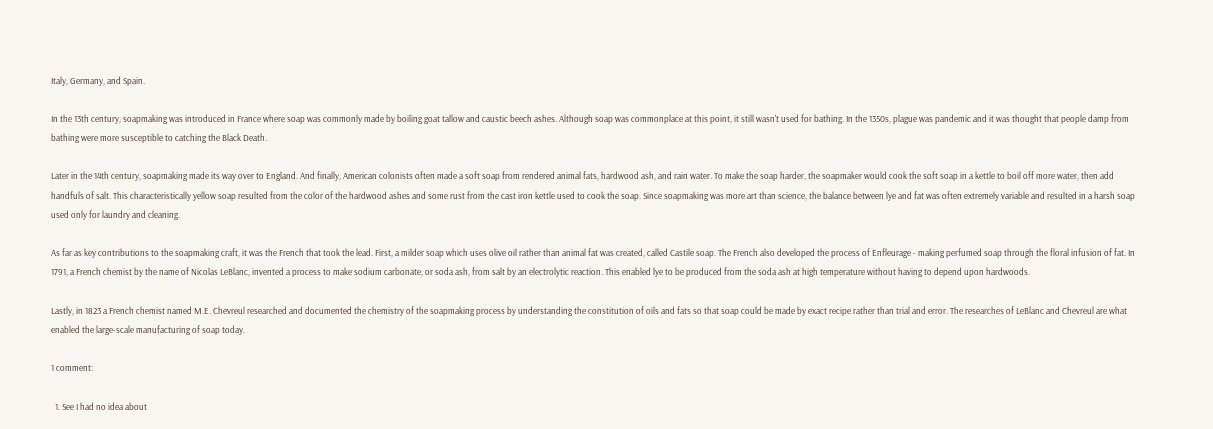Italy, Germany, and Spain.

In the 13th century, soapmaking was introduced in France where soap was commonly made by boiling goat tallow and caustic beech ashes. Although soap was commonplace at this point, it still wasn't used for bathing. In the 1350s, plague was pandemic and it was thought that people damp from bathing were more susceptible to catching the Black Death.

Later in the 14th century, soapmaking made its way over to England. And finally, American colonists often made a soft soap from rendered animal fats, hardwood ash, and rain water. To make the soap harder, the soapmaker would cook the soft soap in a kettle to boil off more water, then add handfuls of salt. This characteristically yellow soap resulted from the color of the hardwood ashes and some rust from the cast iron kettle used to cook the soap. Since soapmaking was more art than science, the balance between lye and fat was often extremely variable and resulted in a harsh soap used only for laundry and cleaning.

As far as key contributions to the soapmaking craft, it was the French that took the lead. First, a milder soap which uses olive oil rather than animal fat was created, called Castile soap. The French also developed the process of Enfleurage - making perfumed soap through the floral infusion of fat. In 1791, a French chemist by the name of Nicolas LeBlanc, invented a process to make sodium carbonate, or soda ash, from salt by an electrolytic reaction. This enabled lye to be produced from the soda ash at high temperature without having to depend upon hardwoods.

Lastly, in 1823 a French chemist named M.E. Chevreul researched and documented the chemistry of the soapmaking process by understanding the constitution of oils and fats so that soap could be made by exact recipe rather than trial and error. The researches of LeBlanc and Chevreul are what enabled the large-scale manufacturing of soap today.

1 comment:

  1. See I had no idea about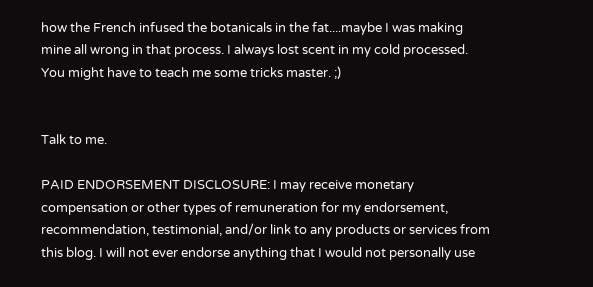how the French infused the botanicals in the fat....maybe I was making mine all wrong in that process. I always lost scent in my cold processed. You might have to teach me some tricks master. ;)


Talk to me.

PAID ENDORSEMENT DISCLOSURE: I may receive monetary compensation or other types of remuneration for my endorsement, recommendation, testimonial, and/or link to any products or services from this blog. I will not ever endorse anything that I would not personally use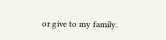or give to my family.